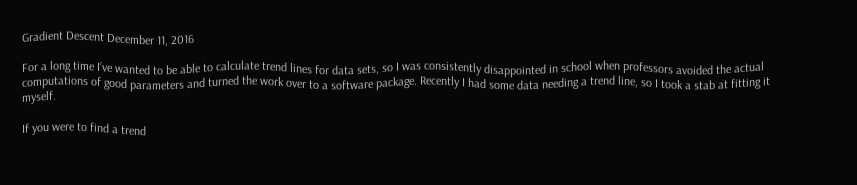Gradient Descent December 11, 2016

For a long time I’ve wanted to be able to calculate trend lines for data sets, so I was consistently disappointed in school when professors avoided the actual computations of good parameters and turned the work over to a software package. Recently I had some data needing a trend line, so I took a stab at fitting it myself.

If you were to find a trend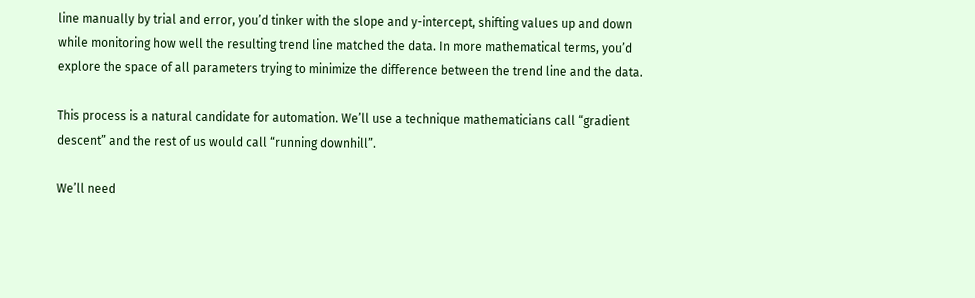line manually by trial and error, you’d tinker with the slope and y-intercept, shifting values up and down while monitoring how well the resulting trend line matched the data. In more mathematical terms, you’d explore the space of all parameters trying to minimize the difference between the trend line and the data.

This process is a natural candidate for automation. We’ll use a technique mathematicians call “gradient descent” and the rest of us would call “running downhill”.

We’ll need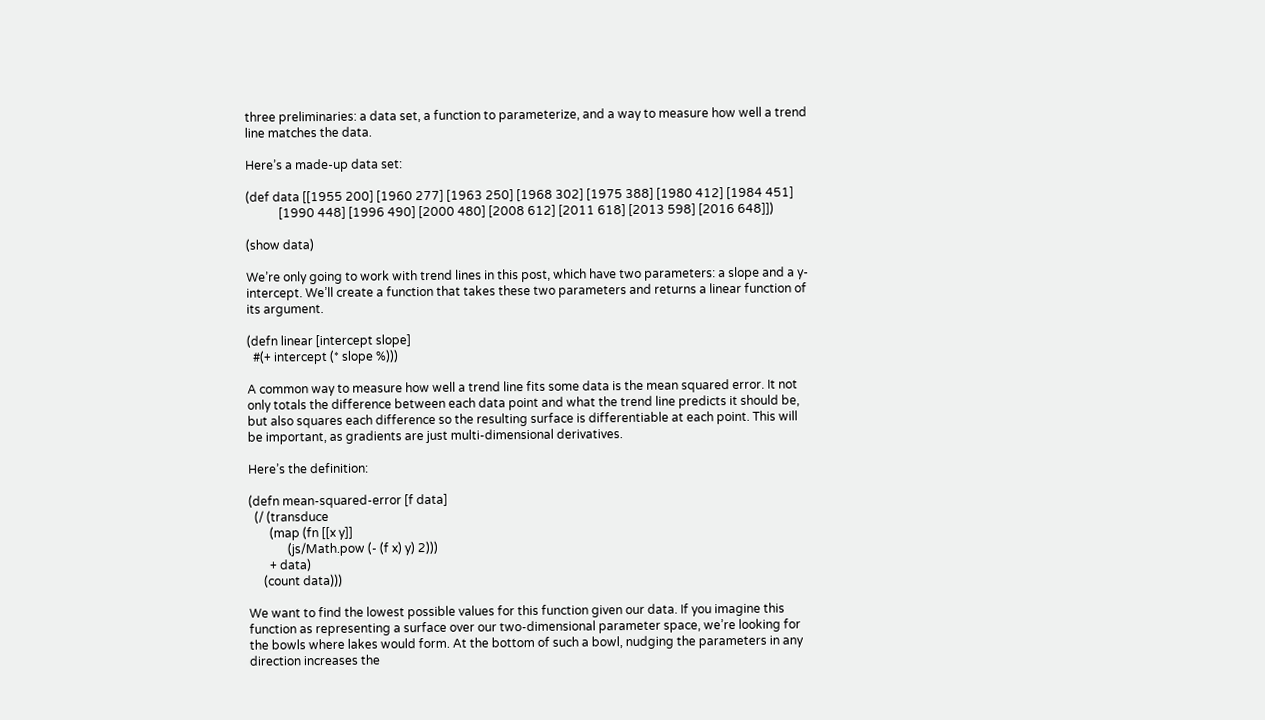three preliminaries: a data set, a function to parameterize, and a way to measure how well a trend line matches the data.

Here’s a made-up data set:

(def data [[1955 200] [1960 277] [1963 250] [1968 302] [1975 388] [1980 412] [1984 451]
           [1990 448] [1996 490] [2000 480] [2008 612] [2011 618] [2013 598] [2016 648]])

(show data)

We’re only going to work with trend lines in this post, which have two parameters: a slope and a y-intercept. We’ll create a function that takes these two parameters and returns a linear function of its argument.

(defn linear [intercept slope]
  #(+ intercept (* slope %)))

A common way to measure how well a trend line fits some data is the mean squared error. It not only totals the difference between each data point and what the trend line predicts it should be, but also squares each difference so the resulting surface is differentiable at each point. This will be important, as gradients are just multi-dimensional derivatives.

Here’s the definition:

(defn mean-squared-error [f data]
  (/ (transduce
       (map (fn [[x y]]
             (js/Math.pow (- (f x) y) 2)))
       + data)
     (count data)))

We want to find the lowest possible values for this function given our data. If you imagine this function as representing a surface over our two-dimensional parameter space, we’re looking for the bowls where lakes would form. At the bottom of such a bowl, nudging the parameters in any direction increases the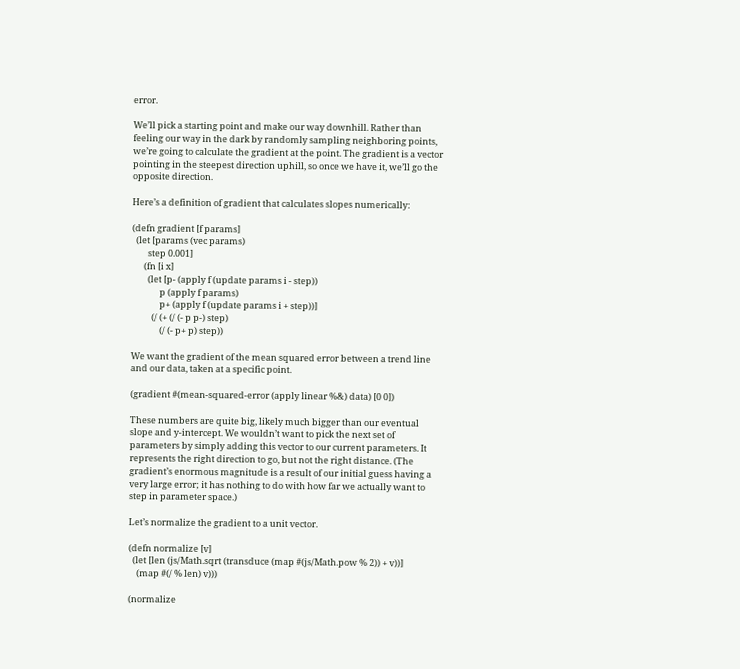error.

We’ll pick a starting point and make our way downhill. Rather than feeling our way in the dark by randomly sampling neighboring points, we’re going to calculate the gradient at the point. The gradient is a vector pointing in the steepest direction uphill, so once we have it, we’ll go the opposite direction.

Here’s a definition of gradient that calculates slopes numerically:

(defn gradient [f params]
  (let [params (vec params)
        step 0.001]
      (fn [i x]
        (let [p- (apply f (update params i - step))
              p (apply f params)
              p+ (apply f (update params i + step))]
          (/ (+ (/ (- p p-) step)
              (/ (- p+ p) step))

We want the gradient of the mean squared error between a trend line and our data, taken at a specific point.

(gradient #(mean-squared-error (apply linear %&) data) [0 0])

These numbers are quite big, likely much bigger than our eventual slope and y-intercept. We wouldn’t want to pick the next set of parameters by simply adding this vector to our current parameters. It represents the right direction to go, but not the right distance. (The gradient’s enormous magnitude is a result of our initial guess having a very large error; it has nothing to do with how far we actually want to step in parameter space.)

Let’s normalize the gradient to a unit vector.

(defn normalize [v]
  (let [len (js/Math.sqrt (transduce (map #(js/Math.pow % 2)) + v))]
    (map #(/ % len) v)))

(normalize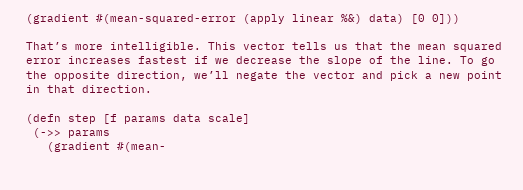(gradient #(mean-squared-error (apply linear %&) data) [0 0]))

That’s more intelligible. This vector tells us that the mean squared error increases fastest if we decrease the slope of the line. To go the opposite direction, we’ll negate the vector and pick a new point in that direction.

(defn step [f params data scale]
 (->> params
   (gradient #(mean-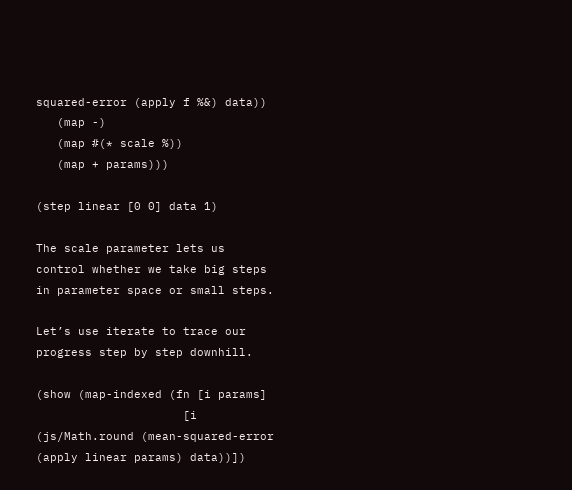squared-error (apply f %&) data))
   (map -)
   (map #(* scale %))
   (map + params)))

(step linear [0 0] data 1)

The scale parameter lets us control whether we take big steps in parameter space or small steps.

Let’s use iterate to trace our progress step by step downhill.

(show (map-indexed (fn [i params]
                     [i (js/Math.round (mean-squared-error (apply linear params) data))])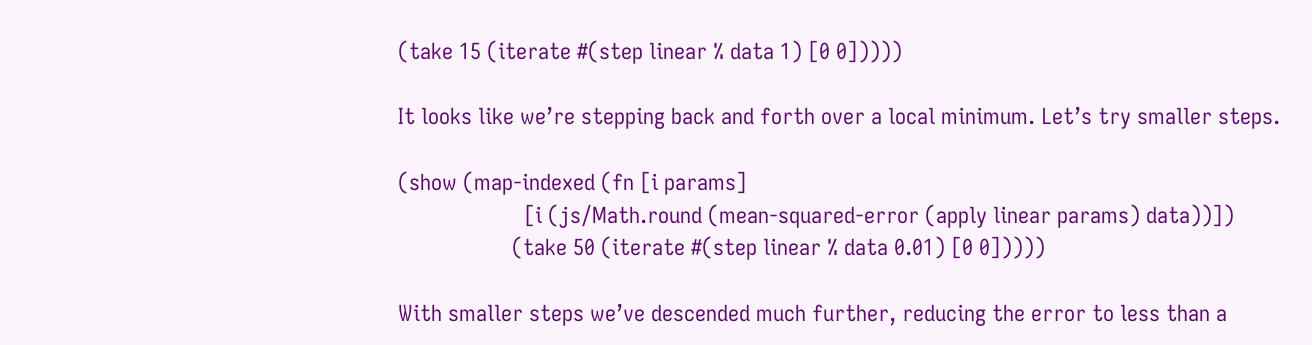(take 15 (iterate #(step linear % data 1) [0 0]))))

It looks like we’re stepping back and forth over a local minimum. Let’s try smaller steps.

(show (map-indexed (fn [i params]
                     [i (js/Math.round (mean-squared-error (apply linear params) data))])
                   (take 50 (iterate #(step linear % data 0.01) [0 0]))))

With smaller steps we’ve descended much further, reducing the error to less than a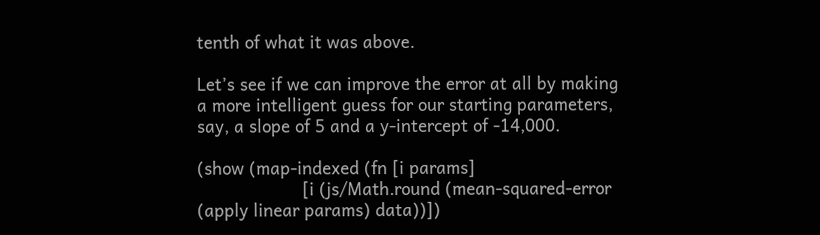tenth of what it was above.

Let’s see if we can improve the error at all by making a more intelligent guess for our starting parameters, say, a slope of 5 and a y-intercept of -14,000.

(show (map-indexed (fn [i params]
                     [i (js/Math.round (mean-squared-error (apply linear params) data))])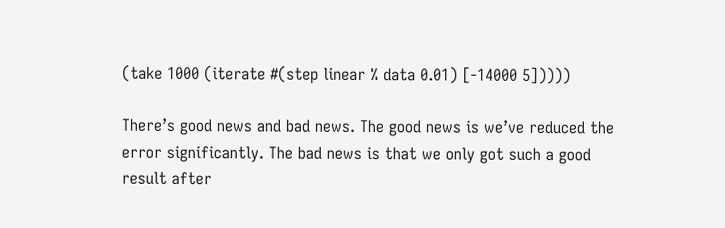(take 1000 (iterate #(step linear % data 0.01) [-14000 5]))))

There’s good news and bad news. The good news is we’ve reduced the error significantly. The bad news is that we only got such a good result after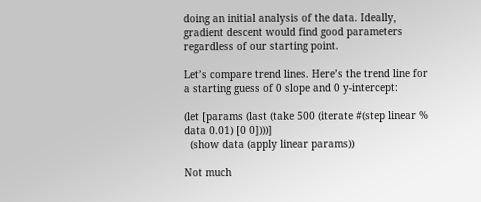doing an initial analysis of the data. Ideally, gradient descent would find good parameters regardless of our starting point.

Let’s compare trend lines. Here’s the trend line for a starting guess of 0 slope and 0 y-intercept:

(let [params (last (take 500 (iterate #(step linear % data 0.01) [0 0])))]
  (show data (apply linear params))

Not much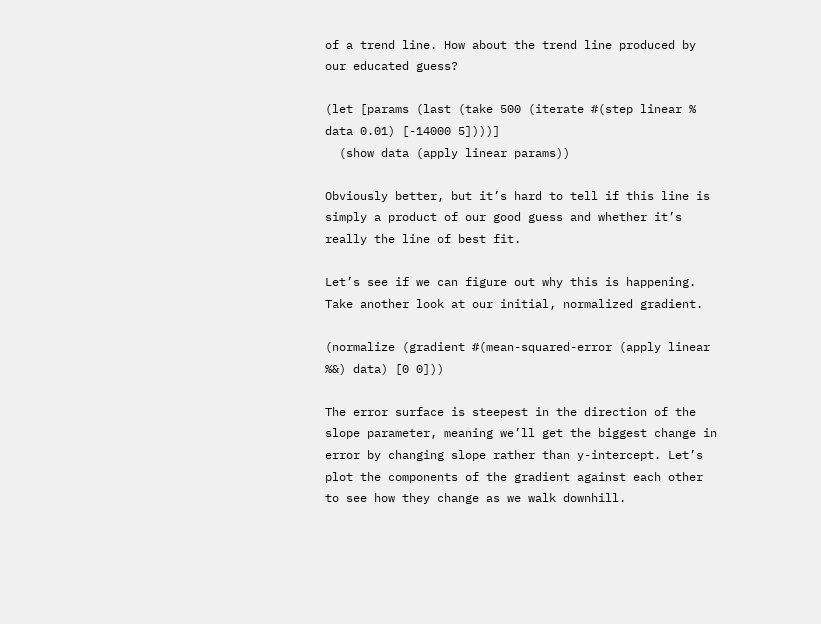of a trend line. How about the trend line produced by our educated guess?

(let [params (last (take 500 (iterate #(step linear % data 0.01) [-14000 5])))]
  (show data (apply linear params))

Obviously better, but it’s hard to tell if this line is simply a product of our good guess and whether it’s really the line of best fit.

Let’s see if we can figure out why this is happening. Take another look at our initial, normalized gradient.

(normalize (gradient #(mean-squared-error (apply linear %&) data) [0 0]))

The error surface is steepest in the direction of the slope parameter, meaning we’ll get the biggest change in error by changing slope rather than y-intercept. Let’s plot the components of the gradient against each other to see how they change as we walk downhill.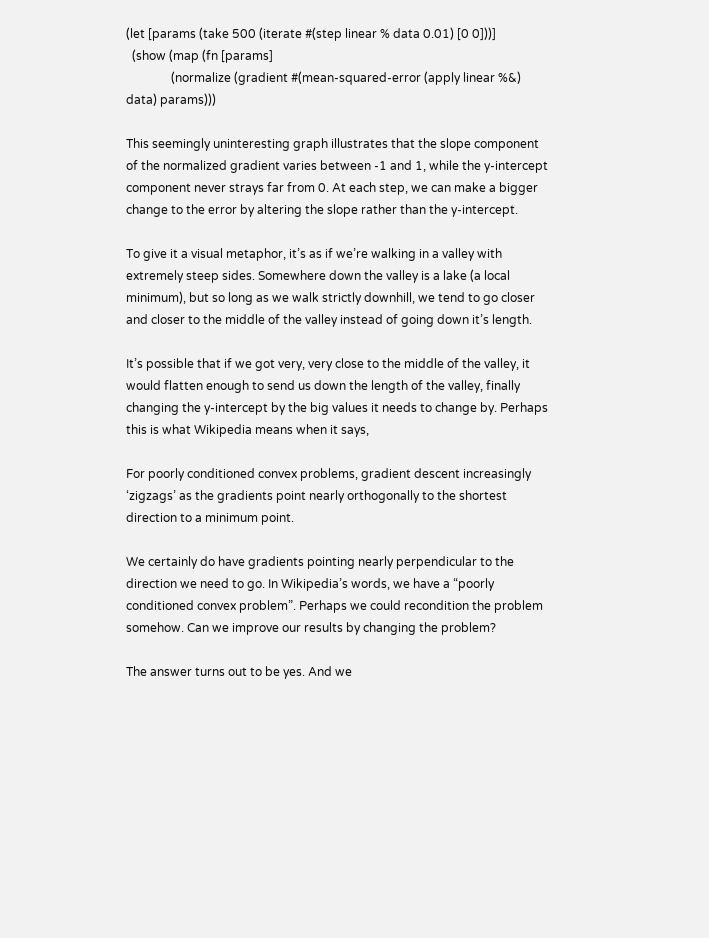(let [params (take 500 (iterate #(step linear % data 0.01) [0 0]))]
  (show (map (fn [params]
               (normalize (gradient #(mean-squared-error (apply linear %&) data) params)))

This seemingly uninteresting graph illustrates that the slope component of the normalized gradient varies between -1 and 1, while the y-intercept component never strays far from 0. At each step, we can make a bigger change to the error by altering the slope rather than the y-intercept.

To give it a visual metaphor, it’s as if we’re walking in a valley with extremely steep sides. Somewhere down the valley is a lake (a local minimum), but so long as we walk strictly downhill, we tend to go closer and closer to the middle of the valley instead of going down it’s length.

It’s possible that if we got very, very close to the middle of the valley, it would flatten enough to send us down the length of the valley, finally changing the y-intercept by the big values it needs to change by. Perhaps this is what Wikipedia means when it says,

For poorly conditioned convex problems, gradient descent increasingly ‘zigzags’ as the gradients point nearly orthogonally to the shortest direction to a minimum point.

We certainly do have gradients pointing nearly perpendicular to the direction we need to go. In Wikipedia’s words, we have a “poorly conditioned convex problem”. Perhaps we could recondition the problem somehow. Can we improve our results by changing the problem?

The answer turns out to be yes. And we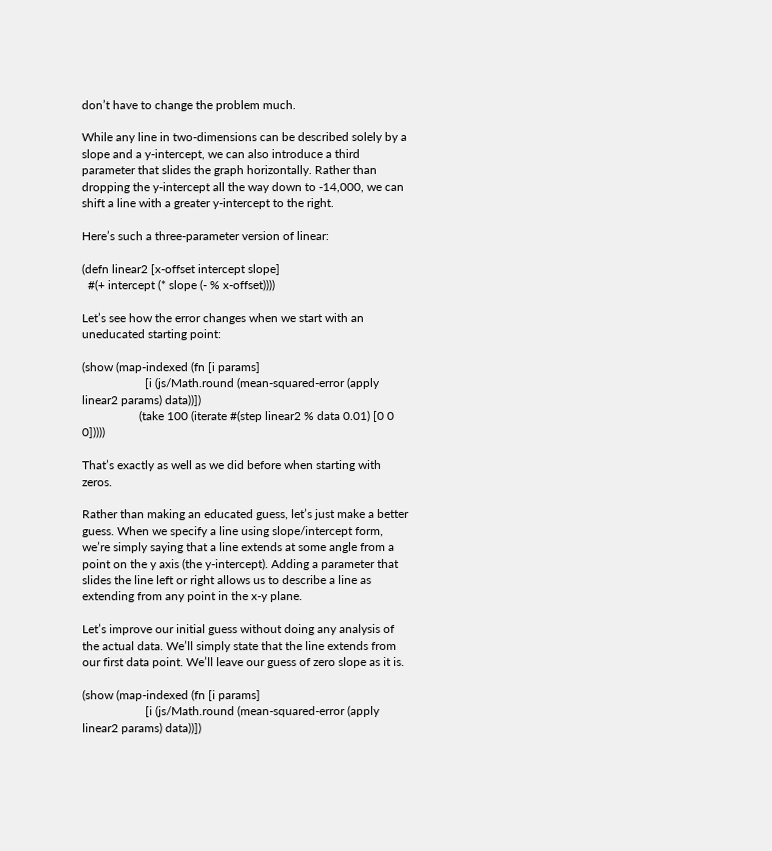don’t have to change the problem much.

While any line in two-dimensions can be described solely by a slope and a y-intercept, we can also introduce a third parameter that slides the graph horizontally. Rather than dropping the y-intercept all the way down to -14,000, we can shift a line with a greater y-intercept to the right.

Here’s such a three-parameter version of linear:

(defn linear2 [x-offset intercept slope]
  #(+ intercept (* slope (- % x-offset))))

Let’s see how the error changes when we start with an uneducated starting point:

(show (map-indexed (fn [i params]
                     [i (js/Math.round (mean-squared-error (apply linear2 params) data))])
                   (take 100 (iterate #(step linear2 % data 0.01) [0 0 0]))))

That’s exactly as well as we did before when starting with zeros.

Rather than making an educated guess, let’s just make a better guess. When we specify a line using slope/intercept form, we’re simply saying that a line extends at some angle from a point on the y axis (the y-intercept). Adding a parameter that slides the line left or right allows us to describe a line as extending from any point in the x-y plane.

Let’s improve our initial guess without doing any analysis of the actual data. We’ll simply state that the line extends from our first data point. We’ll leave our guess of zero slope as it is.

(show (map-indexed (fn [i params]
                     [i (js/Math.round (mean-squared-error (apply linear2 params) data))])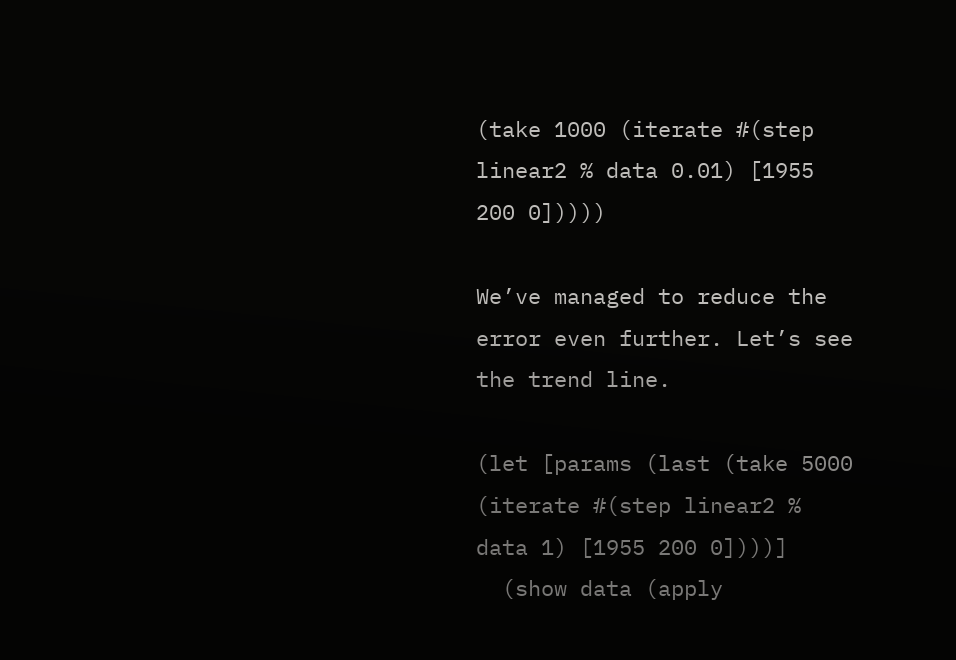(take 1000 (iterate #(step linear2 % data 0.01) [1955 200 0]))))

We’ve managed to reduce the error even further. Let’s see the trend line.

(let [params (last (take 5000 (iterate #(step linear2 % data 1) [1955 200 0])))]
  (show data (apply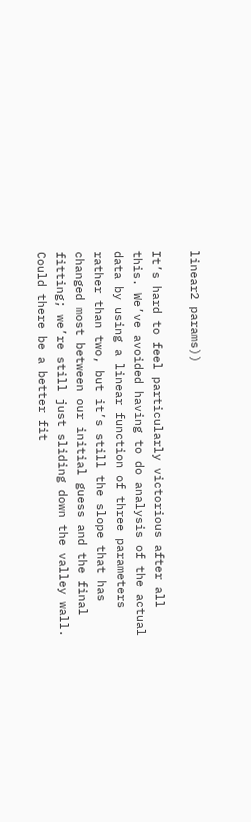linear2 params))

It’s hard to feel particularly victorious after all this. We’ve avoided having to do analysis of the actual data by using a linear function of three parameters rather than two, but it’s still the slope that has changed most between our initial guess and the final fitting; we’re still just sliding down the valley wall. Could there be a better fit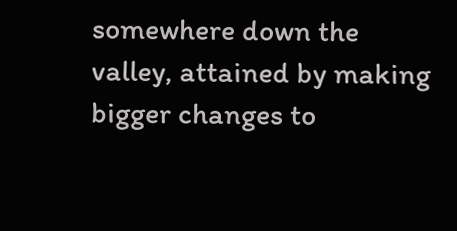somewhere down the valley, attained by making bigger changes to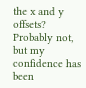the x and y offsets? Probably not, but my confidence has been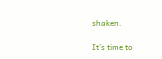shaken.

It’s time to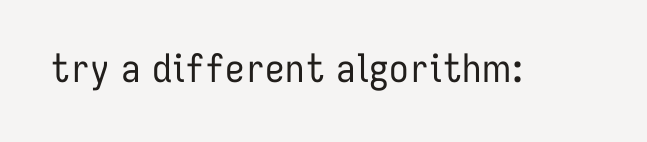try a different algorithm: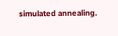simulated annealing.